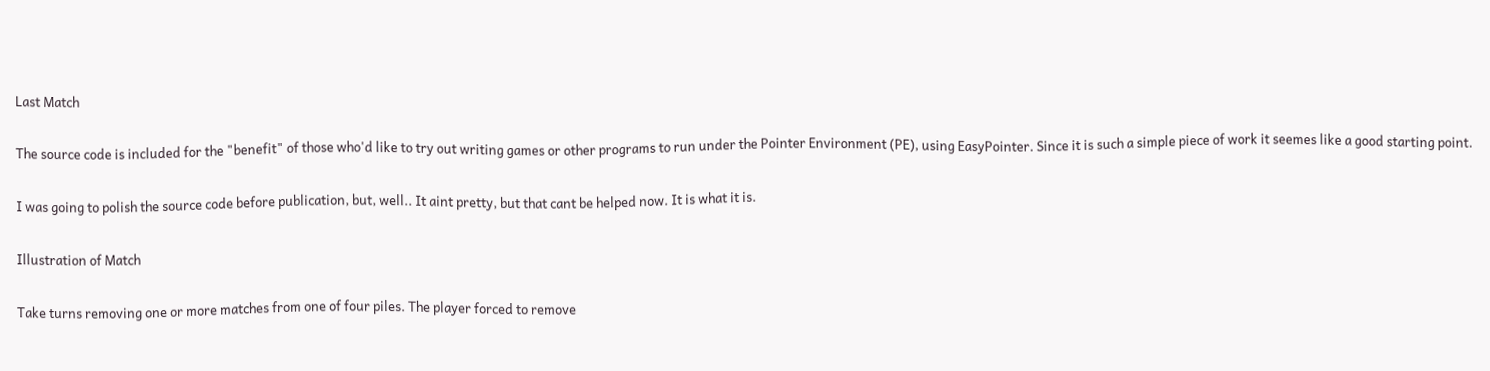Last Match

The source code is included for the "benefit" of those who'd like to try out writing games or other programs to run under the Pointer Environment (PE), using EasyPointer. Since it is such a simple piece of work it seemes like a good starting point.

I was going to polish the source code before publication, but, well.. It aint pretty, but that cant be helped now. It is what it is.

Illustration of Match

Take turns removing one or more matches from one of four piles. The player forced to remove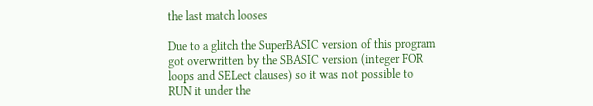the last match looses

Due to a glitch the SuperBASIC version of this program got overwritten by the SBASIC version (integer FOR loops and SELect clauses) so it was not possible to RUN it under the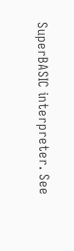SuperBASIC interpreter. See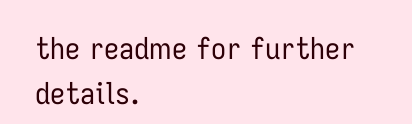the readme for further details.